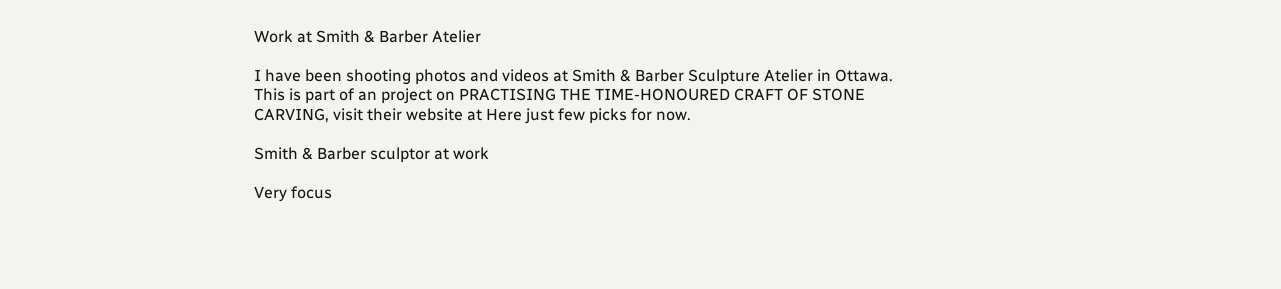Work at Smith & Barber Atelier

I have been shooting photos and videos at Smith & Barber Sculpture Atelier in Ottawa. This is part of an project on PRACTISING THE TIME-HONOURED CRAFT OF STONE CARVING, visit their website at Here just few picks for now.

Smith & Barber sculptor at work

Very focus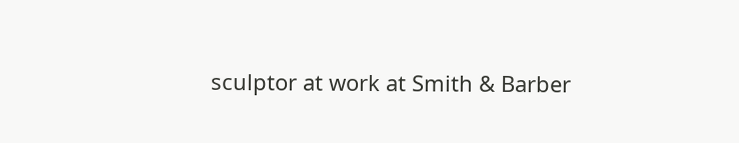sculptor at work at Smith & Barber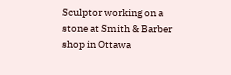Sculptor working on a stone at Smith & Barber shop in Ottawa